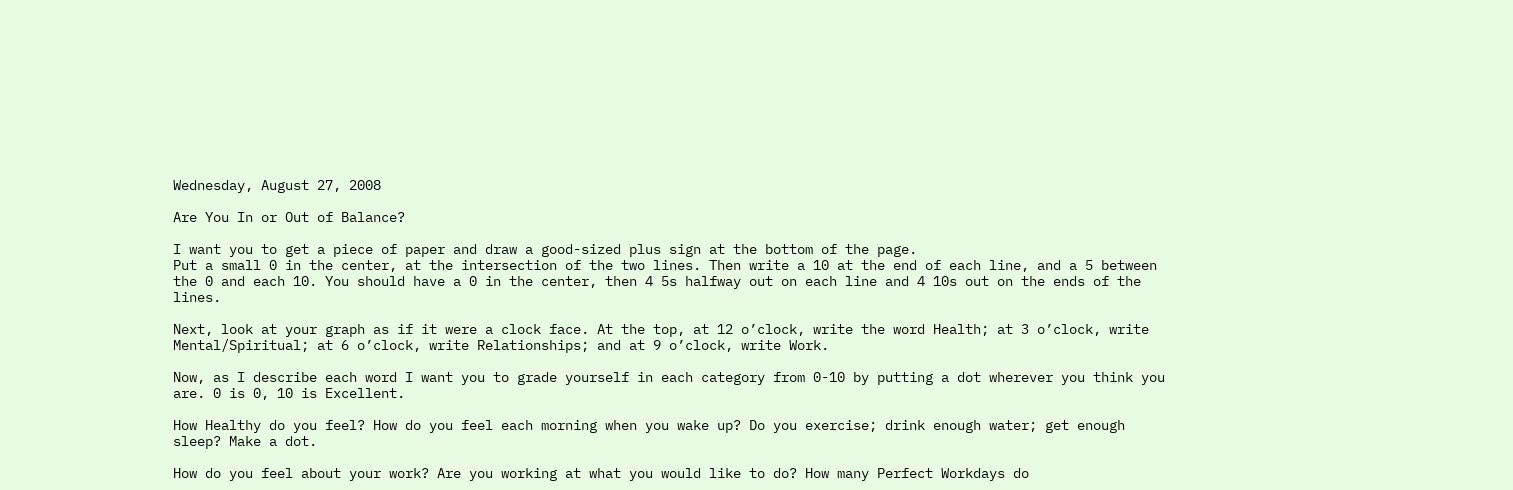Wednesday, August 27, 2008

Are You In or Out of Balance?

I want you to get a piece of paper and draw a good-sized plus sign at the bottom of the page.
Put a small 0 in the center, at the intersection of the two lines. Then write a 10 at the end of each line, and a 5 between the 0 and each 10. You should have a 0 in the center, then 4 5s halfway out on each line and 4 10s out on the ends of the lines.

Next, look at your graph as if it were a clock face. At the top, at 12 o’clock, write the word Health; at 3 o’clock, write Mental/Spiritual; at 6 o’clock, write Relationships; and at 9 o’clock, write Work.

Now, as I describe each word I want you to grade yourself in each category from 0-10 by putting a dot wherever you think you are. 0 is 0, 10 is Excellent.

How Healthy do you feel? How do you feel each morning when you wake up? Do you exercise; drink enough water; get enough sleep? Make a dot.

How do you feel about your work? Are you working at what you would like to do? How many Perfect Workdays do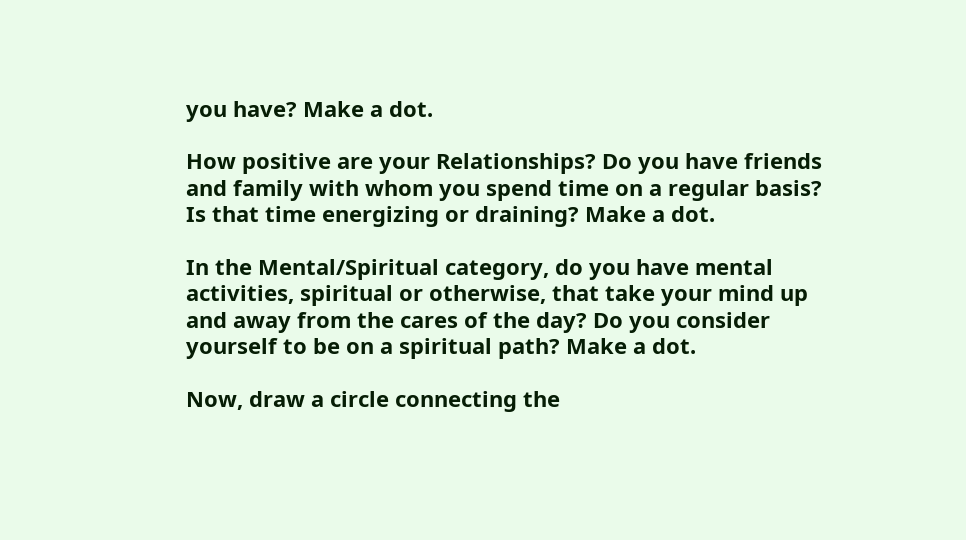you have? Make a dot.

How positive are your Relationships? Do you have friends and family with whom you spend time on a regular basis? Is that time energizing or draining? Make a dot.

In the Mental/Spiritual category, do you have mental activities, spiritual or otherwise, that take your mind up and away from the cares of the day? Do you consider yourself to be on a spiritual path? Make a dot.

Now, draw a circle connecting the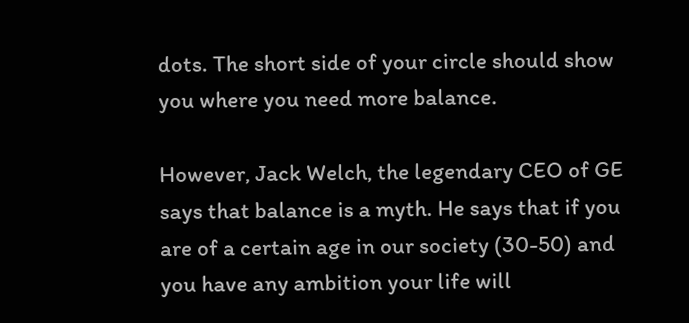dots. The short side of your circle should show you where you need more balance.

However, Jack Welch, the legendary CEO of GE says that balance is a myth. He says that if you are of a certain age in our society (30-50) and you have any ambition your life will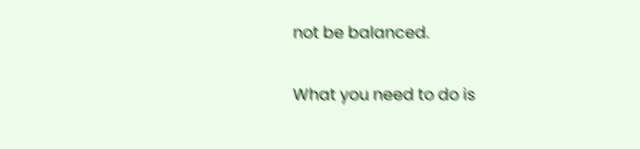not be balanced.

What you need to do is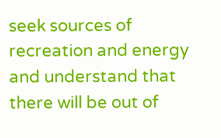seek sources of recreation and energy and understand that there will be out of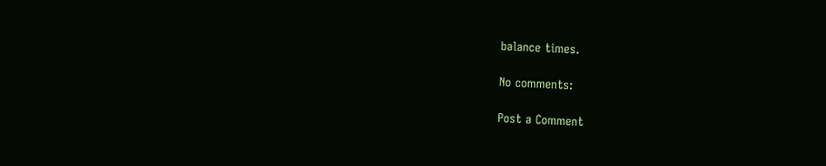balance times.

No comments:

Post a Comment